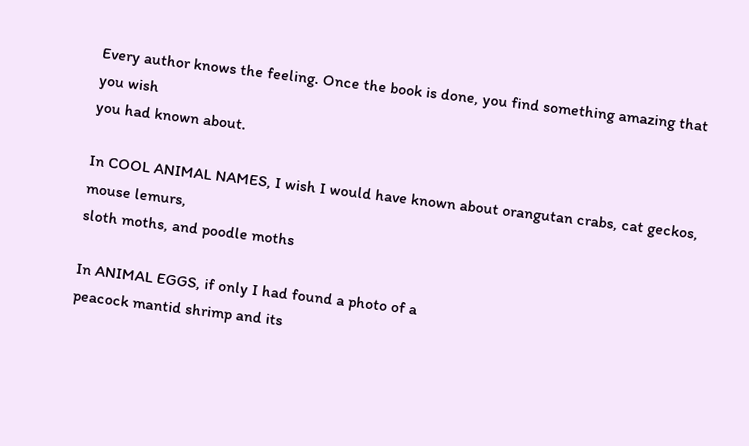Every author knows the feeling. Once the book is done, you find something amazing that you wish
you had known about.

In COOL ANIMAL NAMES, I wish I would have known about orangutan crabs, cat geckos, mouse lemurs,
sloth moths, and poodle moths

In ANIMAL EGGS, if only I had found a photo of a
peacock mantid shrimp and its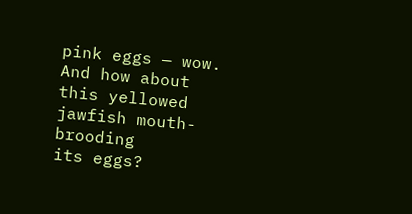pink eggs — wow.
And how about this yellowed jawfish mouth-brooding
its eggs?